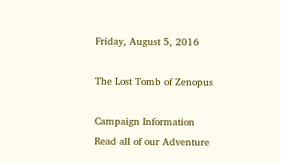Friday, August 5, 2016

The Lost Tomb of Zenopus

Campaign Information
Read all of our Adventure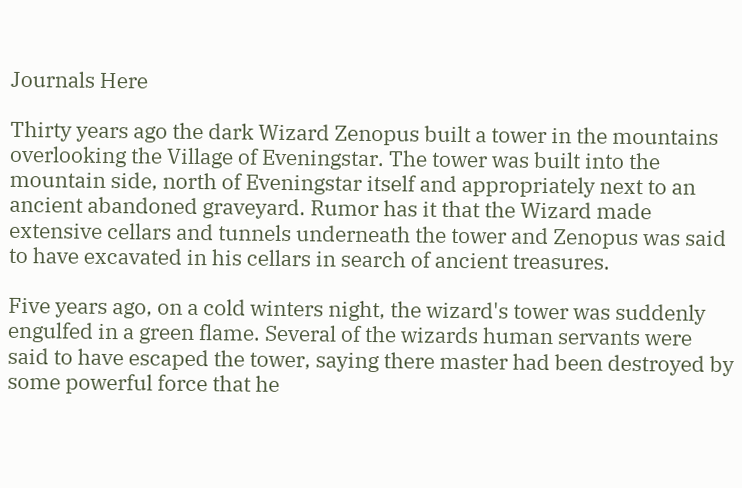Journals Here

Thirty years ago the dark Wizard Zenopus built a tower in the mountains overlooking the Village of Eveningstar. The tower was built into the mountain side, north of Eveningstar itself and appropriately next to an ancient abandoned graveyard. Rumor has it that the Wizard made extensive cellars and tunnels underneath the tower and Zenopus was said to have excavated in his cellars in search of ancient treasures.

Five years ago, on a cold winters night, the wizard's tower was suddenly engulfed in a green flame. Several of the wizards human servants were said to have escaped the tower, saying there master had been destroyed by some powerful force that he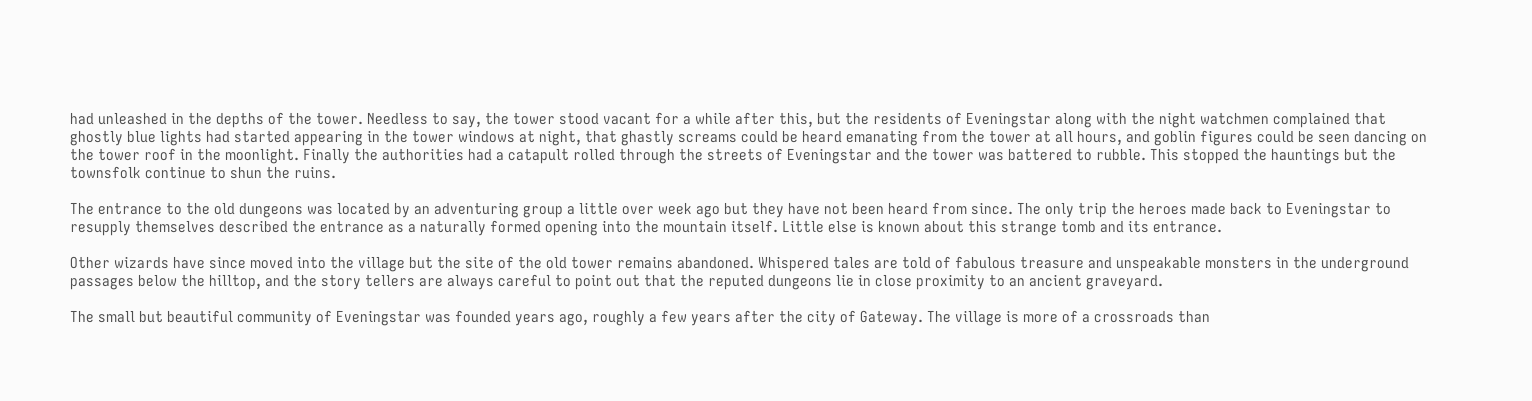had unleashed in the depths of the tower. Needless to say, the tower stood vacant for a while after this, but the residents of Eveningstar along with the night watchmen complained that ghostly blue lights had started appearing in the tower windows at night, that ghastly screams could be heard emanating from the tower at all hours, and goblin figures could be seen dancing on the tower roof in the moonlight. Finally the authorities had a catapult rolled through the streets of Eveningstar and the tower was battered to rubble. This stopped the hauntings but the townsfolk continue to shun the ruins.

The entrance to the old dungeons was located by an adventuring group a little over week ago but they have not been heard from since. The only trip the heroes made back to Eveningstar to resupply themselves described the entrance as a naturally formed opening into the mountain itself. Little else is known about this strange tomb and its entrance.

Other wizards have since moved into the village but the site of the old tower remains abandoned. Whispered tales are told of fabulous treasure and unspeakable monsters in the underground passages below the hilltop, and the story tellers are always careful to point out that the reputed dungeons lie in close proximity to an ancient graveyard.

The small but beautiful community of Eveningstar was founded years ago, roughly a few years after the city of Gateway. The village is more of a crossroads than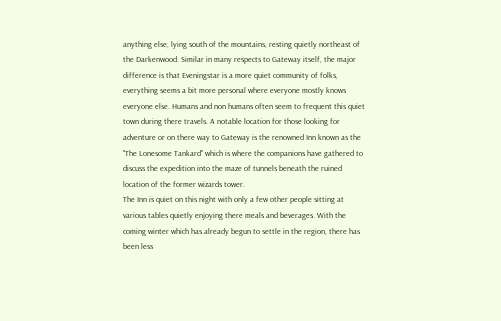anything else, lying south of the mountains, resting quietly northeast of the Darkenwood. Similar in many respects to Gateway itself, the major difference is that Eveningstar is a more quiet community of folks, everything seems a bit more personal where everyone mostly knows everyone else. Humans and non humans often seem to frequent this quiet town during there travels. A notable location for those looking for adventure or on there way to Gateway is the renowned Inn known as the "The Lonesome Tankard" which is where the companions have gathered to discuss the expedition into the maze of tunnels beneath the ruined location of the former wizards tower.
The Inn is quiet on this night with only a few other people sitting at various tables quietly enjoying there meals and beverages. With the coming winter which has already begun to settle in the region, there has been less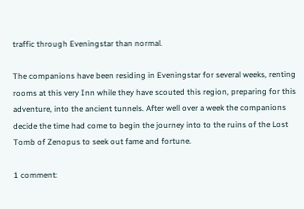traffic through Eveningstar than normal.

The companions have been residing in Eveningstar for several weeks, renting rooms at this very Inn while they have scouted this region, preparing for this adventure, into the ancient tunnels. After well over a week the companions decide the time had come to begin the journey into to the ruins of the Lost Tomb of Zenopus to seek out fame and fortune.

1 comment: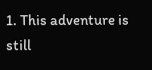1. This adventure is still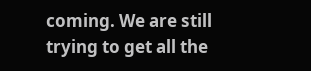coming. We are still trying to get all the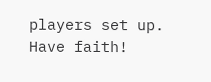players set up. Have faith!